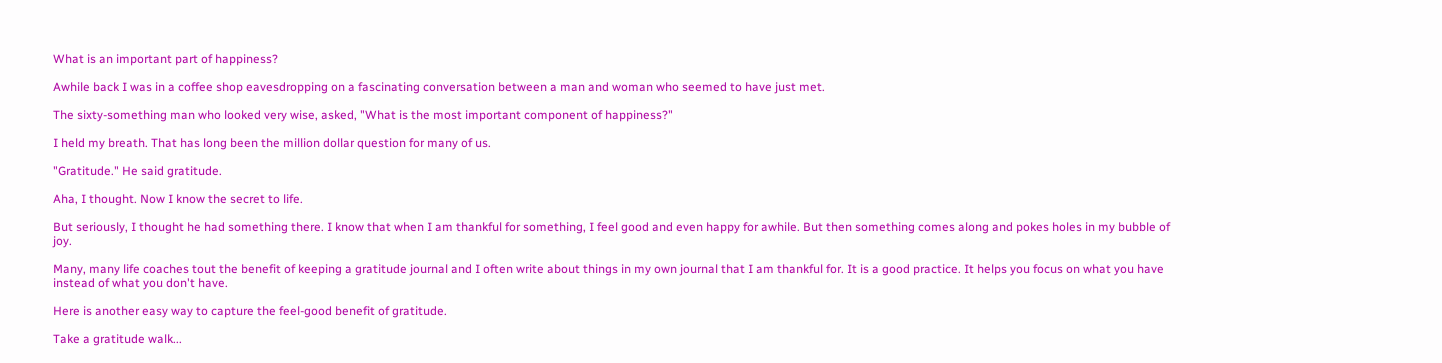What is an important part of happiness?

Awhile back I was in a coffee shop eavesdropping on a fascinating conversation between a man and woman who seemed to have just met.

The sixty-something man who looked very wise, asked, "What is the most important component of happiness?"

I held my breath. That has long been the million dollar question for many of us.

"Gratitude." He said gratitude.

Aha, I thought. Now I know the secret to life.

But seriously, I thought he had something there. I know that when I am thankful for something, I feel good and even happy for awhile. But then something comes along and pokes holes in my bubble of joy.

Many, many life coaches tout the benefit of keeping a gratitude journal and I often write about things in my own journal that I am thankful for. It is a good practice. It helps you focus on what you have instead of what you don't have.

Here is another easy way to capture the feel-good benefit of gratitude.

Take a gratitude walk...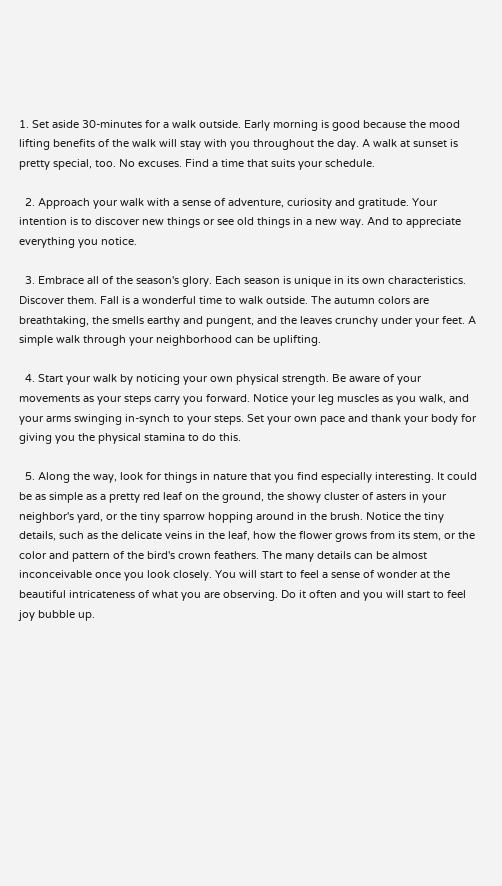1. Set aside 30-minutes for a walk outside. Early morning is good because the mood lifting benefits of the walk will stay with you throughout the day. A walk at sunset is pretty special, too. No excuses. Find a time that suits your schedule.

  2. Approach your walk with a sense of adventure, curiosity and gratitude. Your intention is to discover new things or see old things in a new way. And to appreciate everything you notice.

  3. Embrace all of the season's glory. Each season is unique in its own characteristics. Discover them. Fall is a wonderful time to walk outside. The autumn colors are breathtaking, the smells earthy and pungent, and the leaves crunchy under your feet. A simple walk through your neighborhood can be uplifting.

  4. Start your walk by noticing your own physical strength. Be aware of your movements as your steps carry you forward. Notice your leg muscles as you walk, and your arms swinging in-synch to your steps. Set your own pace and thank your body for giving you the physical stamina to do this.

  5. Along the way, look for things in nature that you find especially interesting. It could be as simple as a pretty red leaf on the ground, the showy cluster of asters in your neighbor's yard, or the tiny sparrow hopping around in the brush. Notice the tiny details, such as the delicate veins in the leaf, how the flower grows from its stem, or the color and pattern of the bird's crown feathers. The many details can be almost inconceivable once you look closely. You will start to feel a sense of wonder at the beautiful intricateness of what you are observing. Do it often and you will start to feel joy bubble up.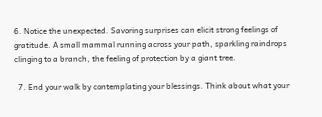6. Notice the unexpected. Savoring surprises can elicit strong feelings of gratitude. A small mammal running across your path, sparkling raindrops clinging to a branch, the feeling of protection by a giant tree.

  7. End your walk by contemplating your blessings. Think about what your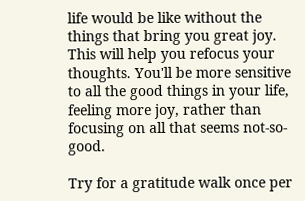life would be like without the things that bring you great joy. This will help you refocus your thoughts. You'll be more sensitive to all the good things in your life, feeling more joy, rather than focusing on all that seems not-so-good.

Try for a gratitude walk once per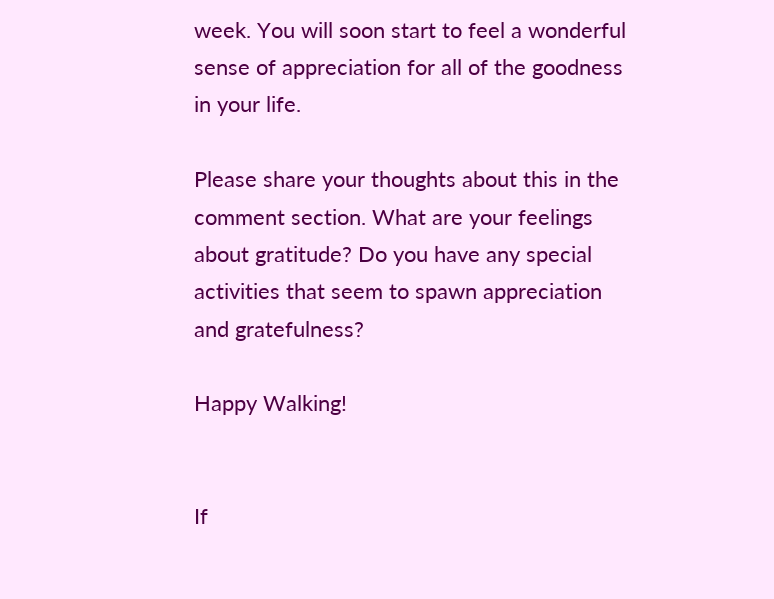week. You will soon start to feel a wonderful sense of appreciation for all of the goodness in your life.

Please share your thoughts about this in the comment section. What are your feelings about gratitude? Do you have any special activities that seem to spawn appreciation and gratefulness?

Happy Walking!


If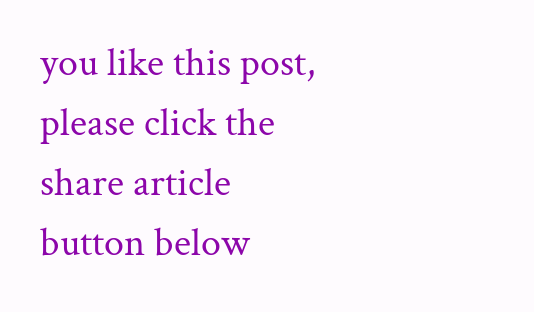you like this post, please click the share article button below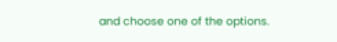and choose one of the options.